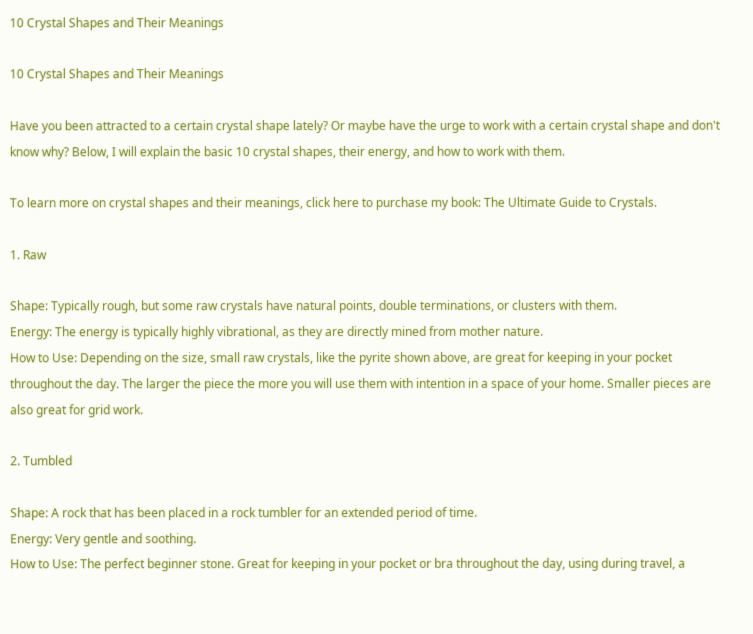10 Crystal Shapes and Their Meanings

10 Crystal Shapes and Their Meanings

Have you been attracted to a certain crystal shape lately? Or maybe have the urge to work with a certain crystal shape and don't know why? Below, I will explain the basic 10 crystal shapes, their energy, and how to work with them.

To learn more on crystal shapes and their meanings, click here to purchase my book: The Ultimate Guide to Crystals.

1. Raw

Shape: Typically rough, but some raw crystals have natural points, double terminations, or clusters with them.
Energy: The energy is typically highly vibrational, as they are directly mined from mother nature.
How to Use: Depending on the size, small raw crystals, like the pyrite shown above, are great for keeping in your pocket throughout the day. The larger the piece the more you will use them with intention in a space of your home. Smaller pieces are also great for grid work.

2. Tumbled

Shape: A rock that has been placed in a rock tumbler for an extended period of time.
Energy: Very gentle and soothing.
How to Use: The perfect beginner stone. Great for keeping in your pocket or bra throughout the day, using during travel, a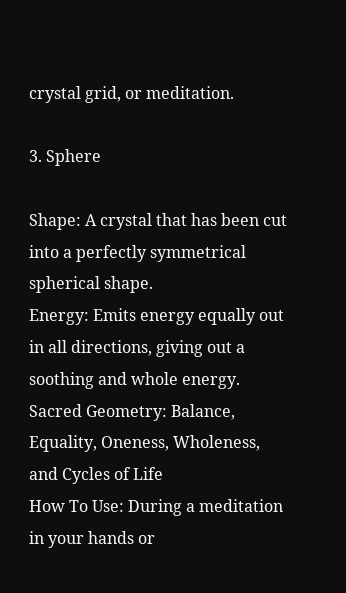crystal grid, or meditation.

3. Sphere

Shape: A crystal that has been cut into a perfectly symmetrical spherical shape.
Energy: Emits energy equally out in all directions, giving out a soothing and whole energy.
Sacred Geometry: Balance, Equality, Oneness, Wholeness, and Cycles of Life
How To Use: During a meditation in your hands or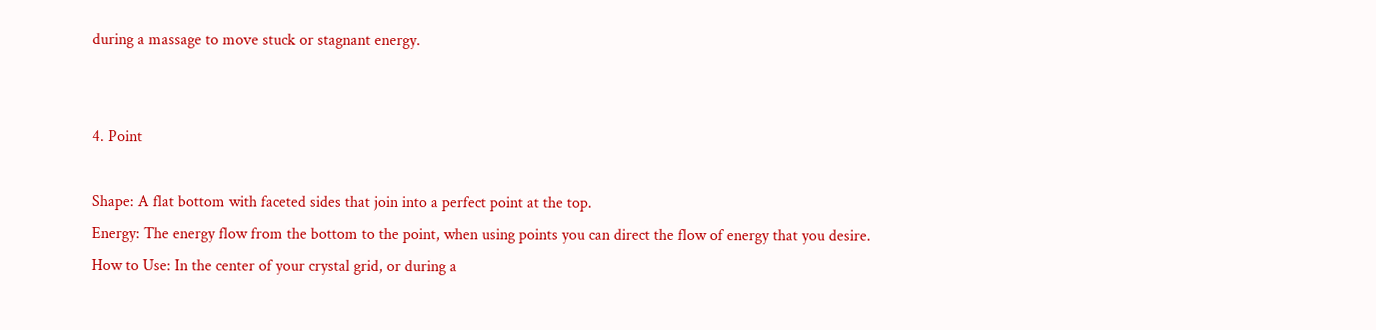during a massage to move stuck or stagnant energy.


4. Point

Shape: A flat bottom with faceted sides that join into a perfect point at the top.
Energy: The energy flow from the bottom to the point, when using points you can direct the flow of energy that you desire.
How to Use: In the center of your crystal grid, or during a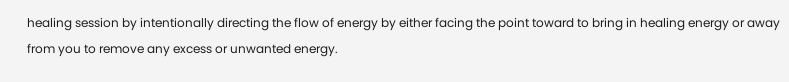healing session by intentionally directing the flow of energy by either facing the point toward to bring in healing energy or away from you to remove any excess or unwanted energy.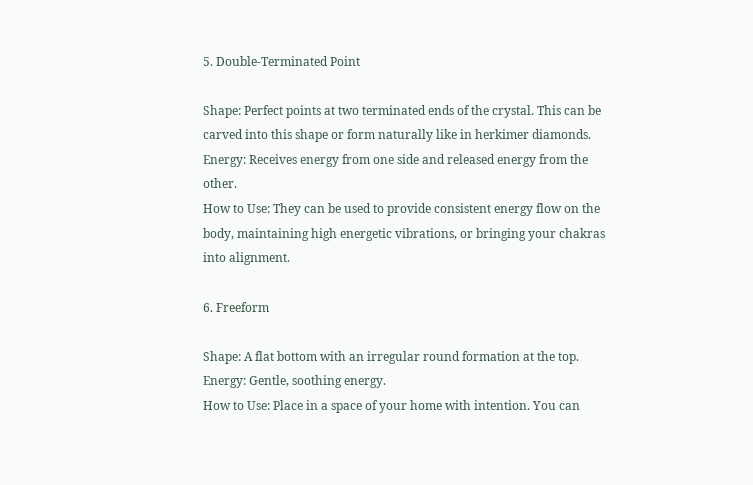5. Double-Terminated Point

Shape: Perfect points at two terminated ends of the crystal. This can be carved into this shape or form naturally like in herkimer diamonds.
Energy: Receives energy from one side and released energy from the other.
How to Use: They can be used to provide consistent energy flow on the body, maintaining high energetic vibrations, or bringing your chakras into alignment.

6. Freeform

Shape: A flat bottom with an irregular round formation at the top.
Energy: Gentle, soothing energy.
How to Use: Place in a space of your home with intention. You can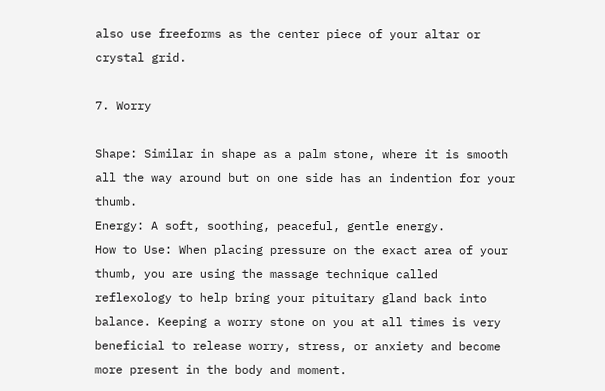also use freeforms as the center piece of your altar or crystal grid.

7. Worry

Shape: Similar in shape as a palm stone, where it is smooth all the way around but on one side has an indention for your thumb.
Energy: A soft, soothing, peaceful, gentle energy.
How to Use: When placing pressure on the exact area of your thumb, you are using the massage technique called reflexology to help bring your pituitary gland back into balance. Keeping a worry stone on you at all times is very beneficial to release worry, stress, or anxiety and become more present in the body and moment.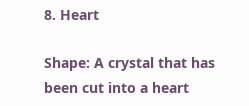8. Heart

Shape: A crystal that has been cut into a heart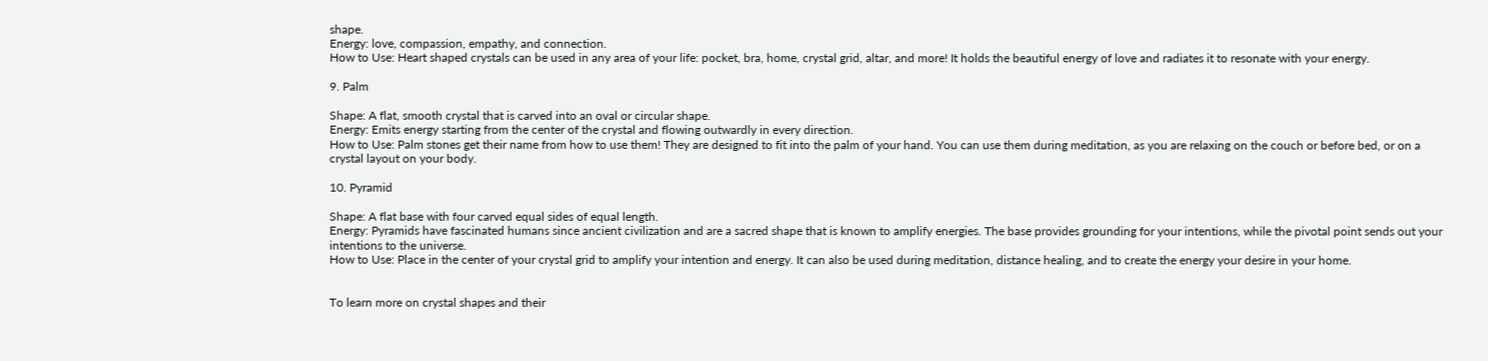shape.
Energy: love, compassion, empathy, and connection.
How to Use: Heart shaped crystals can be used in any area of your life: pocket, bra, home, crystal grid, altar, and more! It holds the beautiful energy of love and radiates it to resonate with your energy.

9. Palm

Shape: A flat, smooth crystal that is carved into an oval or circular shape.
Energy: Emits energy starting from the center of the crystal and flowing outwardly in every direction.
How to Use: Palm stones get their name from how to use them! They are designed to fit into the palm of your hand. You can use them during meditation, as you are relaxing on the couch or before bed, or on a crystal layout on your body.

10. Pyramid

Shape: A flat base with four carved equal sides of equal length.
Energy: Pyramids have fascinated humans since ancient civilization and are a sacred shape that is known to amplify energies. The base provides grounding for your intentions, while the pivotal point sends out your intentions to the universe.
How to Use: Place in the center of your crystal grid to amplify your intention and energy. It can also be used during meditation, distance healing, and to create the energy your desire in your home.


To learn more on crystal shapes and their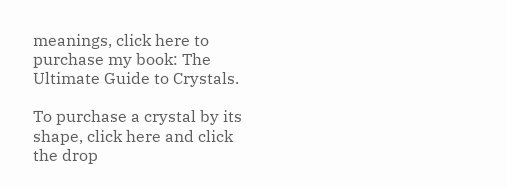meanings, click here to purchase my book: The Ultimate Guide to Crystals.

To purchase a crystal by its shape, click here and click the drop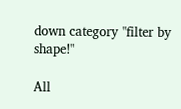down category "filter by shape!"

All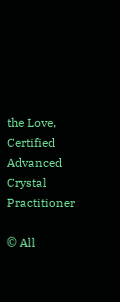the Love,
Certified Advanced Crystal Practitioner

© All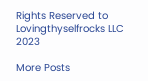Rights Reserved to Lovingthyselfrocks LLC 2023

More Posts